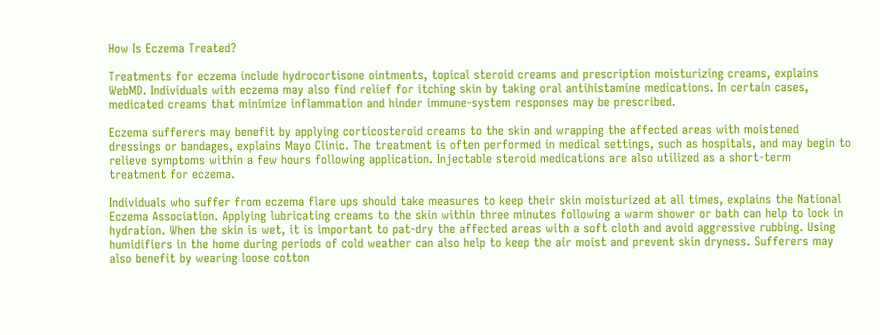How Is Eczema Treated?

Treatments for eczema include hydrocortisone ointments, topical steroid creams and prescription moisturizing creams, explains WebMD. Individuals with eczema may also find relief for itching skin by taking oral antihistamine medications. In certain cases, medicated creams that minimize inflammation and hinder immune-system responses may be prescribed.

Eczema sufferers may benefit by applying corticosteroid creams to the skin and wrapping the affected areas with moistened dressings or bandages, explains Mayo Clinic. The treatment is often performed in medical settings, such as hospitals, and may begin to relieve symptoms within a few hours following application. Injectable steroid medications are also utilized as a short-term treatment for eczema.

Individuals who suffer from eczema flare ups should take measures to keep their skin moisturized at all times, explains the National Eczema Association. Applying lubricating creams to the skin within three minutes following a warm shower or bath can help to lock in hydration. When the skin is wet, it is important to pat-dry the affected areas with a soft cloth and avoid aggressive rubbing. Using humidifiers in the home during periods of cold weather can also help to keep the air moist and prevent skin dryness. Sufferers may also benefit by wearing loose cotton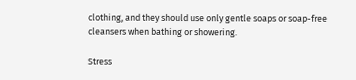clothing, and they should use only gentle soaps or soap-free cleansers when bathing or showering.

Stress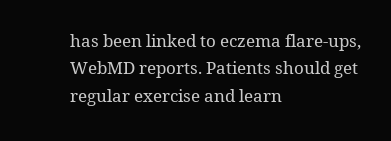has been linked to eczema flare-ups, WebMD reports. Patients should get regular exercise and learn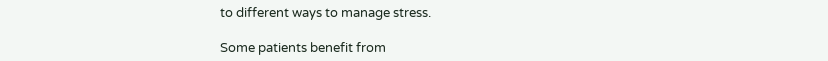to different ways to manage stress.

Some patients benefit from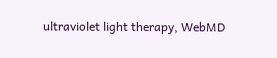ultraviolet light therapy, WebMD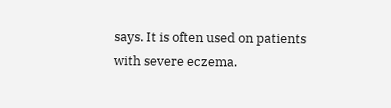says. It is often used on patients with severe eczema.